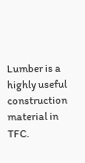Lumber is a highly useful construction material in TFC.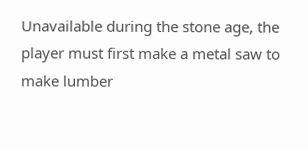Unavailable during the stone age, the player must first make a metal saw to make lumber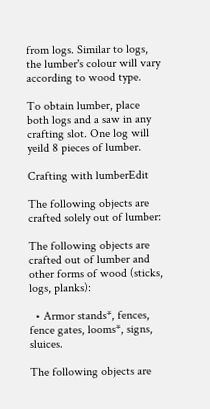from logs. Similar to logs, the lumber's colour will vary according to wood type.

To obtain lumber, place both logs and a saw in any crafting slot. One log will yeild 8 pieces of lumber.

Crafting with lumberEdit

The following objects are crafted solely out of lumber:

The following objects are crafted out of lumber and other forms of wood (sticks, logs, planks):

  • Armor stands*, fences, fence gates, looms*, signs, sluices.

The following objects are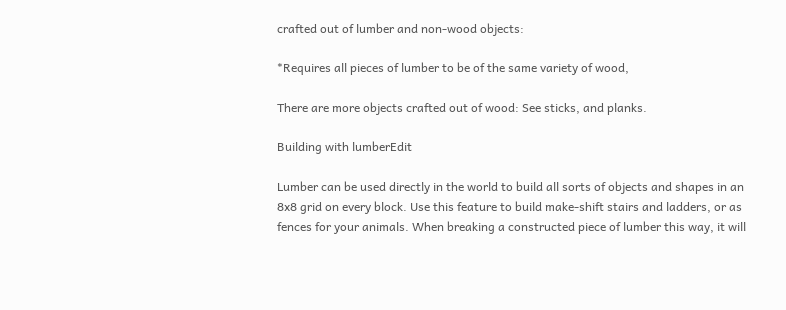crafted out of lumber and non-wood objects:

*Requires all pieces of lumber to be of the same variety of wood,

There are more objects crafted out of wood: See sticks, and planks.

Building with lumberEdit

Lumber can be used directly in the world to build all sorts of objects and shapes in an 8x8 grid on every block. Use this feature to build make-shift stairs and ladders, or as fences for your animals. When breaking a constructed piece of lumber this way, it will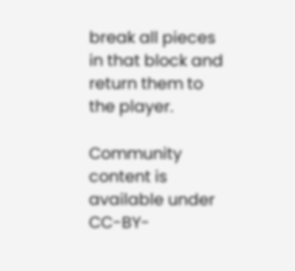break all pieces in that block and return them to the player.

Community content is available under CC-BY-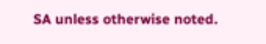SA unless otherwise noted.